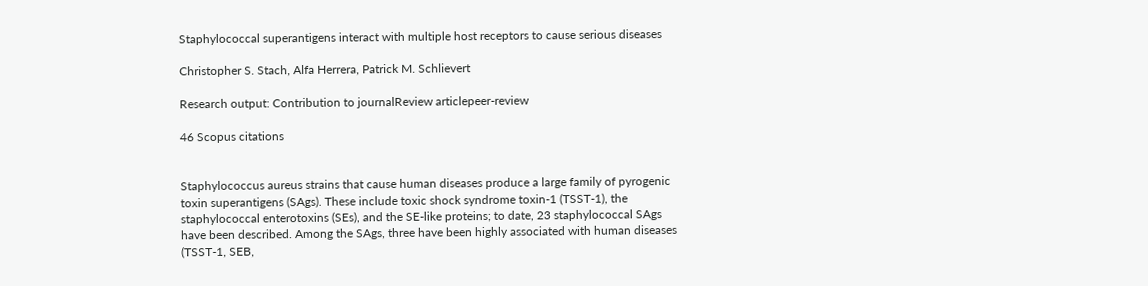Staphylococcal superantigens interact with multiple host receptors to cause serious diseases

Christopher S. Stach, Alfa Herrera, Patrick M. Schlievert

Research output: Contribution to journalReview articlepeer-review

46 Scopus citations


Staphylococcus aureus strains that cause human diseases produce a large family of pyrogenic toxin superantigens (SAgs). These include toxic shock syndrome toxin-1 (TSST-1), the staphylococcal enterotoxins (SEs), and the SE-like proteins; to date, 23 staphylococcal SAgs have been described. Among the SAgs, three have been highly associated with human diseases (TSST-1, SEB,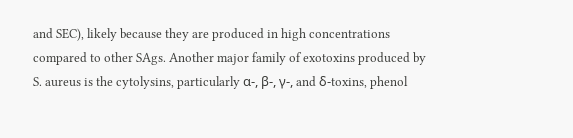and SEC), likely because they are produced in high concentrations compared to other SAgs. Another major family of exotoxins produced by S. aureus is the cytolysins, particularly α-, β-, γ-, and δ-toxins, phenol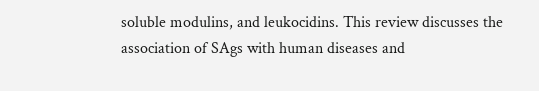soluble modulins, and leukocidins. This review discusses the association of SAgs with human diseases and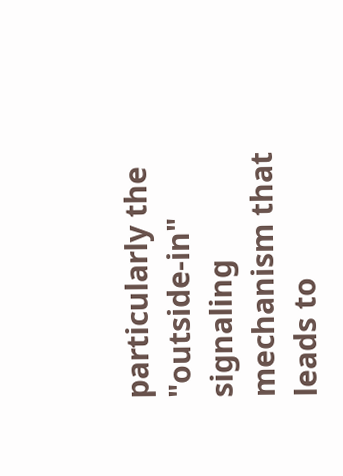particularly the "outside-in" signaling mechanism that leads to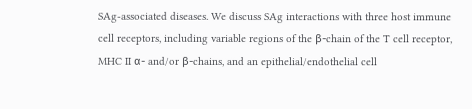SAg-associated diseases. We discuss SAg interactions with three host immune cell receptors, including variable regions of the β-chain of the T cell receptor, MHC II α- and/or β-chains, and an epithelial/endothelial cell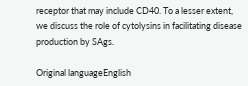receptor that may include CD40. To a lesser extent, we discuss the role of cytolysins in facilitating disease production by SAgs.

Original languageEnglish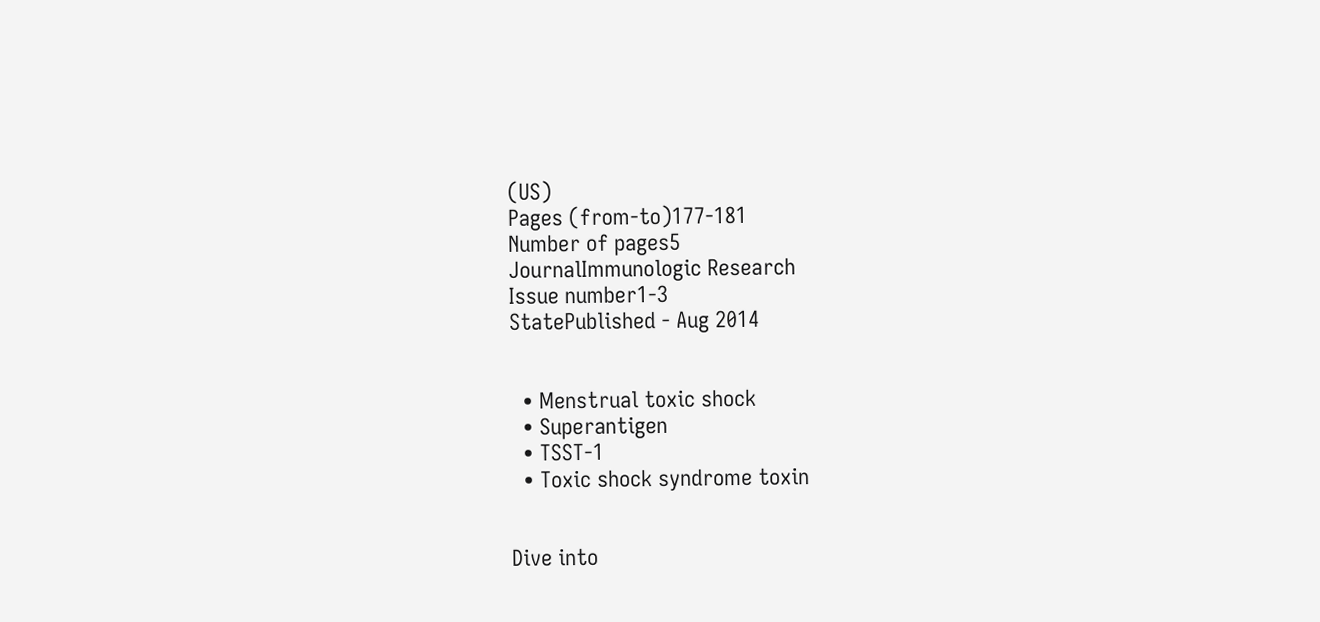(US)
Pages (from-to)177-181
Number of pages5
JournalImmunologic Research
Issue number1-3
StatePublished - Aug 2014


  • Menstrual toxic shock
  • Superantigen
  • TSST-1
  • Toxic shock syndrome toxin


Dive into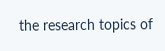the research topics of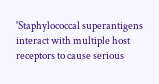'Staphylococcal superantigens interact with multiple host receptors to cause serious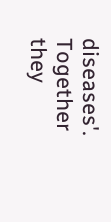diseases'. Together they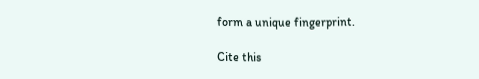form a unique fingerprint.

Cite this